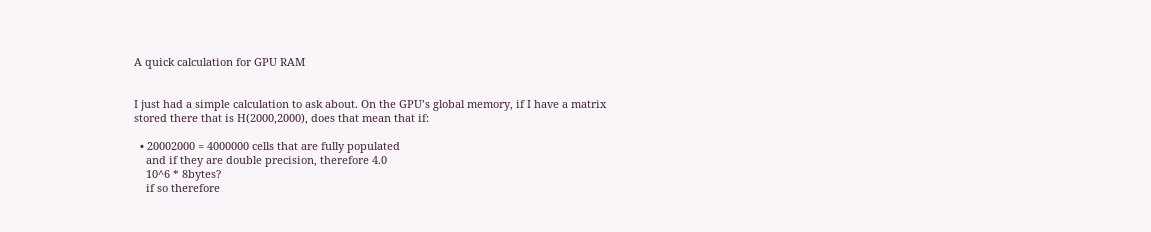A quick calculation for GPU RAM


I just had a simple calculation to ask about. On the GPU’s global memory, if I have a matrix stored there that is H(2000,2000), does that mean that if:

  • 20002000 = 4000000 cells that are fully populated
    and if they are double precision, therefore 4.0
    10^6 * 8bytes?
    if so therefore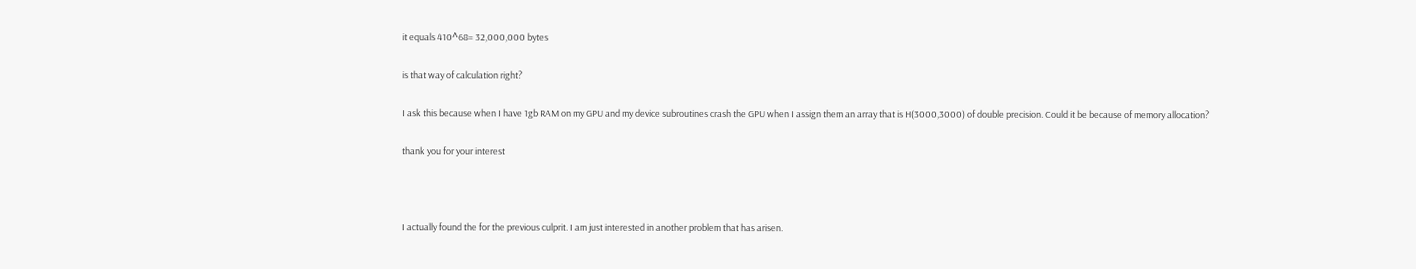it equals 410^68= 32,000,000 bytes

is that way of calculation right?

I ask this because when I have 1gb RAM on my GPU and my device subroutines crash the GPU when I assign them an array that is H(3000,3000) of double precision. Could it be because of memory allocation?

thank you for your interest



I actually found the for the previous culprit. I am just interested in another problem that has arisen.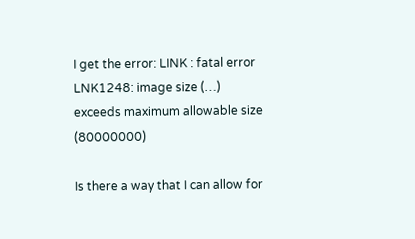I get the error: LINK : fatal error LNK1248: image size (…) exceeds maximum allowable size (80000000)

Is there a way that I can allow for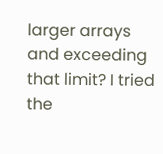larger arrays and exceeding that limit? I tried the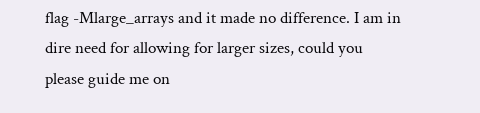flag -Mlarge_arrays and it made no difference. I am in dire need for allowing for larger sizes, could you please guide me on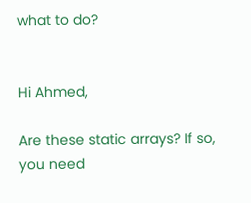what to do?


Hi Ahmed,

Are these static arrays? If so, you need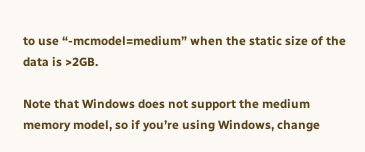to use “-mcmodel=medium” when the static size of the data is >2GB.

Note that Windows does not support the medium memory model, so if you’re using Windows, change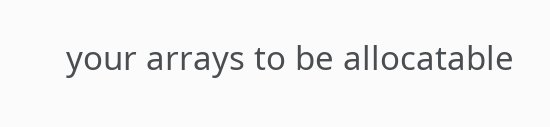your arrays to be allocatable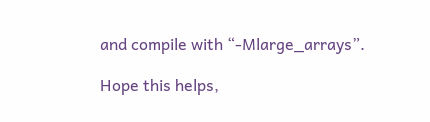and compile with “-Mlarge_arrays”.

Hope this helps,